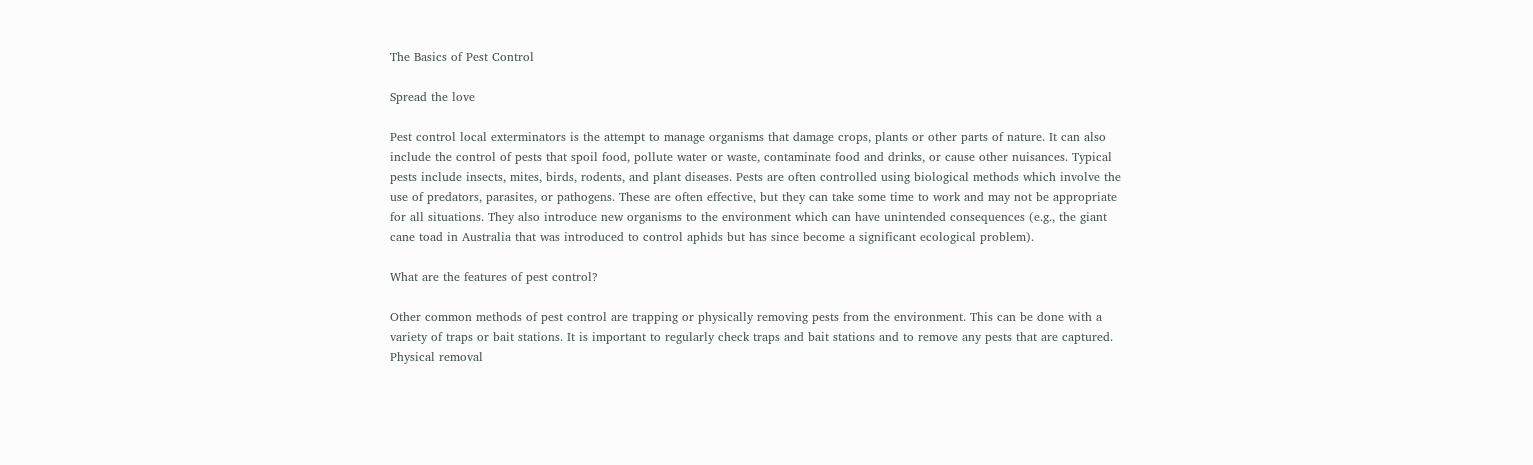The Basics of Pest Control

Spread the love

Pest control local exterminators is the attempt to manage organisms that damage crops, plants or other parts of nature. It can also include the control of pests that spoil food, pollute water or waste, contaminate food and drinks, or cause other nuisances. Typical pests include insects, mites, birds, rodents, and plant diseases. Pests are often controlled using biological methods which involve the use of predators, parasites, or pathogens. These are often effective, but they can take some time to work and may not be appropriate for all situations. They also introduce new organisms to the environment which can have unintended consequences (e.g., the giant cane toad in Australia that was introduced to control aphids but has since become a significant ecological problem).

What are the features of pest control?

Other common methods of pest control are trapping or physically removing pests from the environment. This can be done with a variety of traps or bait stations. It is important to regularly check traps and bait stations and to remove any pests that are captured. Physical removal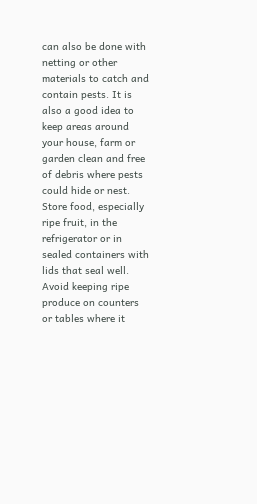can also be done with netting or other materials to catch and contain pests. It is also a good idea to keep areas around your house, farm or garden clean and free of debris where pests could hide or nest. Store food, especially ripe fruit, in the refrigerator or in sealed containers with lids that seal well. Avoid keeping ripe produce on counters or tables where it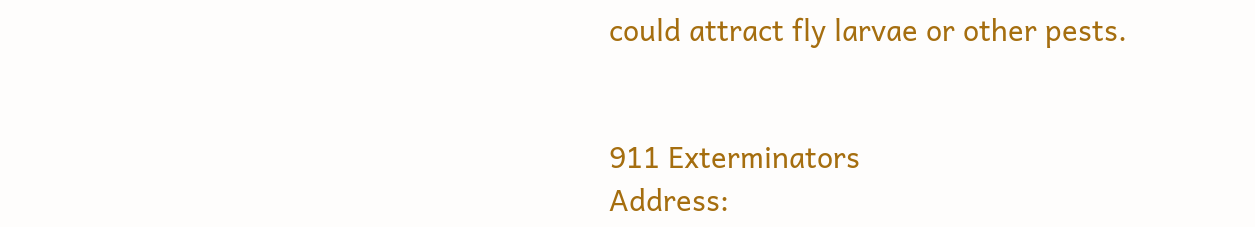could attract fly larvae or other pests.


911 Exterminators
Address: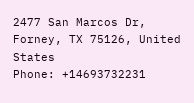2477 San Marcos Dr, Forney, TX 75126, United States
Phone: +14693732231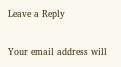Leave a Reply

Your email address will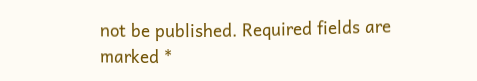not be published. Required fields are marked *